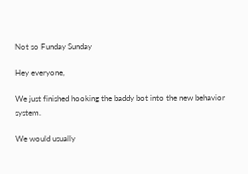Not so Funday Sunday

Hey everyone,

We just finished hooking the baddy bot into the new behavior system.

We would usually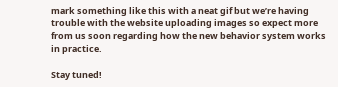mark something like this with a neat gif but we’re having trouble with the website uploading images so expect more from us soon regarding how the new behavior system works in practice.

Stay tuned!